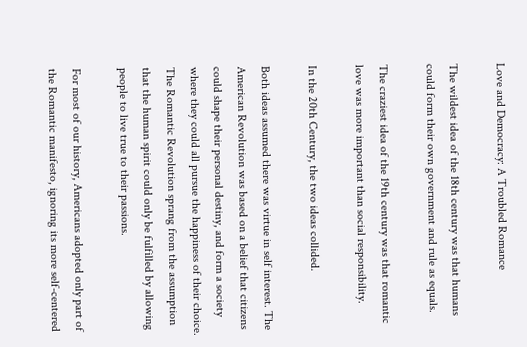Love and Democracy: A Troubled Romance

The wildest idea of the 18th century was that humans could form their own government and rule as equals.

The craziest idea of the 19th century was that romantic love was more important than social responsibility.

In the 20th Century, the two ideas collided.

Both ideas assumed there was virtue in self interest. The American Revolution was based on a belief that citizens could shape their personal destiny, and form a society where they could all pursue the happiness of their choice. The Romantic Revolution sprang from the assumption that the human spirit could only be fulfilled by allowing people to live true to their passions.

For most of our history, Americans adopted only part of the Romantic manifesto, ignoring its more self-centered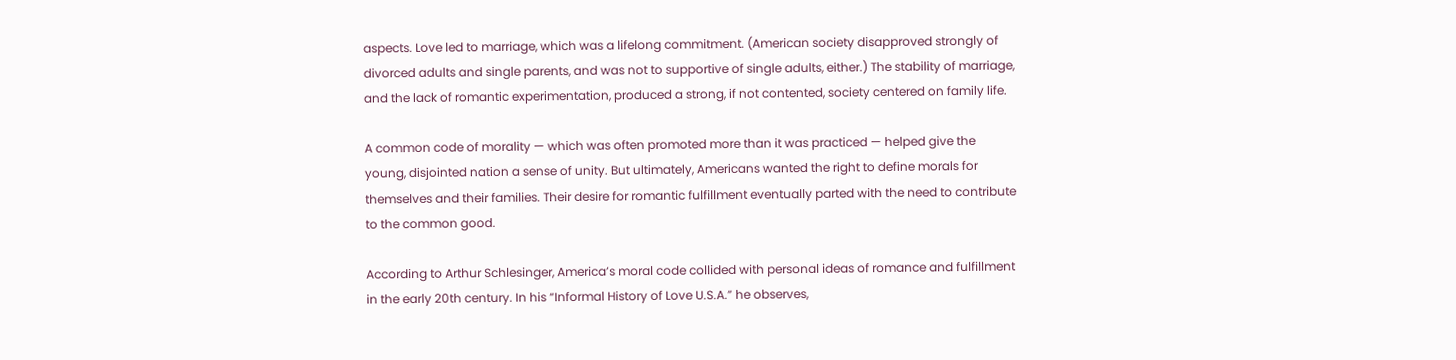aspects. Love led to marriage, which was a lifelong commitment. (American society disapproved strongly of divorced adults and single parents, and was not to supportive of single adults, either.) The stability of marriage, and the lack of romantic experimentation, produced a strong, if not contented, society centered on family life.

A common code of morality — which was often promoted more than it was practiced — helped give the young, disjointed nation a sense of unity. But ultimately, Americans wanted the right to define morals for themselves and their families. Their desire for romantic fulfillment eventually parted with the need to contribute to the common good.

According to Arthur Schlesinger, America’s moral code collided with personal ideas of romance and fulfillment in the early 20th century. In his “Informal History of Love U.S.A.” he observes,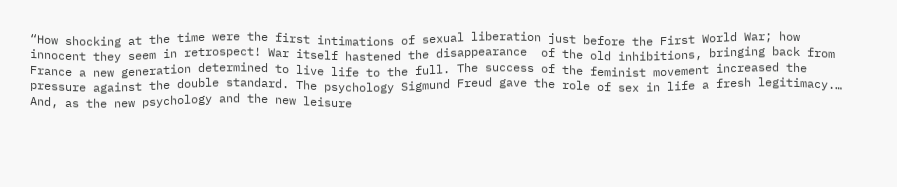“How shocking at the time were the first intimations of sexual liberation just before the First World War; how innocent they seem in retrospect! War itself hastened the disappearance  of the old inhibitions, bringing back from France a new generation determined to live life to the full. The success of the feminist movement increased the pressure against the double standard. The psychology Sigmund Freud gave the role of sex in life a fresh legitimacy.… And, as the new psychology and the new leisure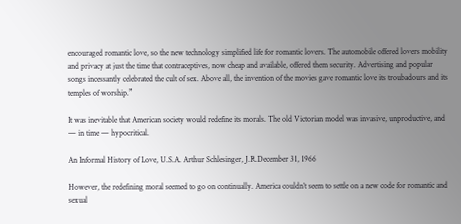encouraged romantic love, so the new technology simplified life for romantic lovers. The automobile offered lovers mobility and privacy at just the time that contraceptives, now cheap and available, offered them security. Advertising and popular songs incessantly celebrated the cult of sex. Above all, the invention of the movies gave romantic love its troubadours and its temples of worship.”

It was inevitable that American society would redefine its morals. The old Victorian model was invasive, unproductive, and — in time — hypocritical.

An Informal History of Love, U.S.A. Arthur Schlesinger, J.R.December 31, 1966

However, the redefining moral seemed to go on continually. America couldn’t seem to settle on a new code for romantic and sexual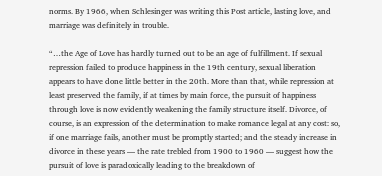norms. By 1966, when Schlesinger was writing this Post article, lasting love, and marriage was definitely in trouble.

“…the Age of Love has hardly turned out to be an age of fulfillment. If sexual repression failed to produce happiness in the 19th century, sexual liberation appears to have done little better in the 20th. More than that, while repression at least preserved the family, if at times by main force, the pursuit of happiness through love is now evidently weakening the family structure itself. Divorce, of course, is an expression of the determination to make romance legal at any cost: so, if one marriage fails, another must be promptly started; and the steady increase in divorce in these years — the rate trebled from 1900 to 1960 — suggest how the pursuit of love is paradoxically leading to the breakdown of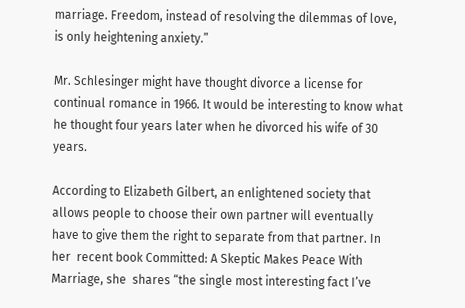marriage. Freedom, instead of resolving the dilemmas of love, is only heightening anxiety.”

Mr. Schlesinger might have thought divorce a license for continual romance in 1966. It would be interesting to know what he thought four years later when he divorced his wife of 30 years.

According to Elizabeth Gilbert, an enlightened society that allows people to choose their own partner will eventually have to give them the right to separate from that partner. In her  recent book Committed: A Skeptic Makes Peace With Marriage, she  shares “the single most interesting fact I’ve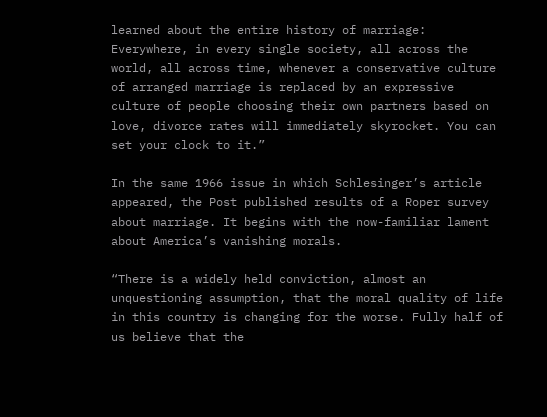learned about the entire history of marriage: Everywhere, in every single society, all across the world, all across time, whenever a conservative culture of arranged marriage is replaced by an expressive culture of people choosing their own partners based on love, divorce rates will immediately skyrocket. You can set your clock to it.”

In the same 1966 issue in which Schlesinger’s article appeared, the Post published results of a Roper survey about marriage. It begins with the now-familiar lament about America’s vanishing morals.

“There is a widely held conviction, almost an unquestioning assumption, that the moral quality of life in this country is changing for the worse. Fully half of us believe that the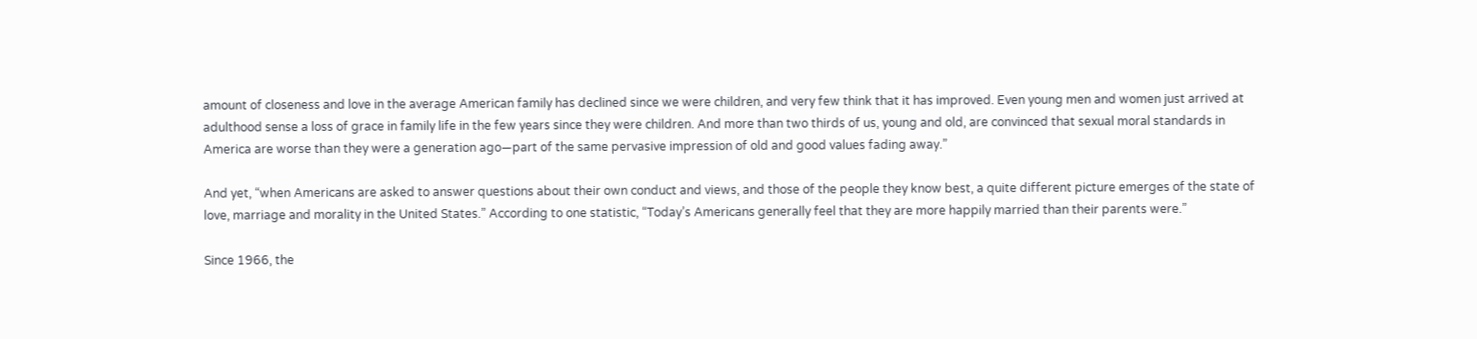amount of closeness and love in the average American family has declined since we were children, and very few think that it has improved. Even young men and women just arrived at adulthood sense a loss of grace in family life in the few years since they were children. And more than two thirds of us, young and old, are convinced that sexual moral standards in America are worse than they were a generation ago—part of the same pervasive impression of old and good values fading away.”

And yet, “when Americans are asked to answer questions about their own conduct and views, and those of the people they know best, a quite different picture emerges of the state of love, marriage and morality in the United States.” According to one statistic, “Today’s Americans generally feel that they are more happily married than their parents were.”

Since 1966, the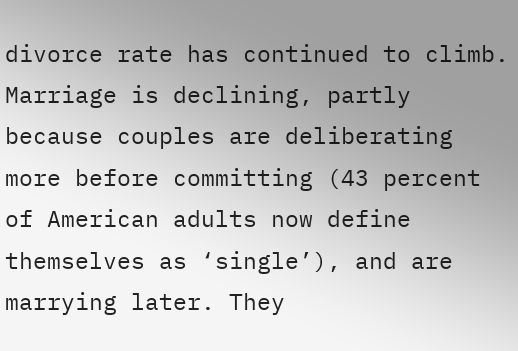divorce rate has continued to climb. Marriage is declining, partly because couples are deliberating more before committing (43 percent of American adults now define themselves as ‘single’), and are marrying later. They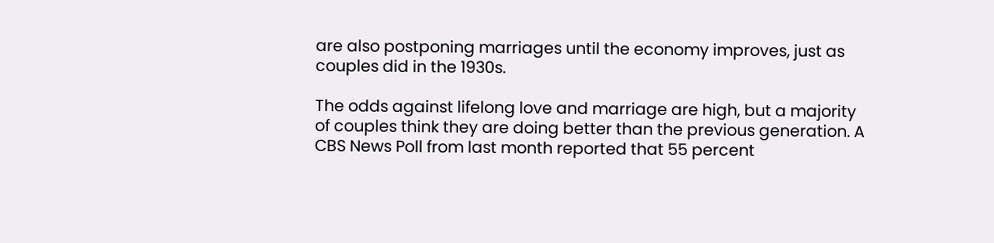are also postponing marriages until the economy improves, just as couples did in the 1930s.

The odds against lifelong love and marriage are high, but a majority of couples think they are doing better than the previous generation. A CBS News Poll from last month reported that 55 percent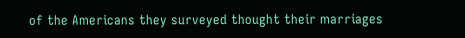of the Americans they surveyed thought their marriages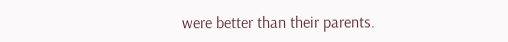were better than their parents.